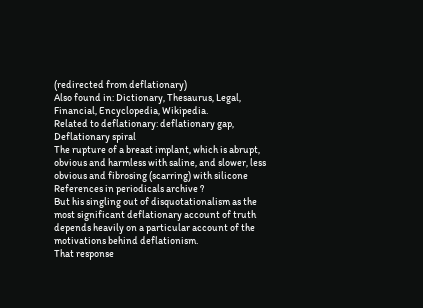(redirected from deflationary)
Also found in: Dictionary, Thesaurus, Legal, Financial, Encyclopedia, Wikipedia.
Related to deflationary: deflationary gap, Deflationary spiral
The rupture of a breast implant, which is abrupt, obvious and harmless with saline, and slower, less obvious and fibrosing (scarring) with silicone
References in periodicals archive ?
But his singling out of disquotationalism as the most significant deflationary account of truth depends heavily on a particular account of the motivations behind deflationism.
That response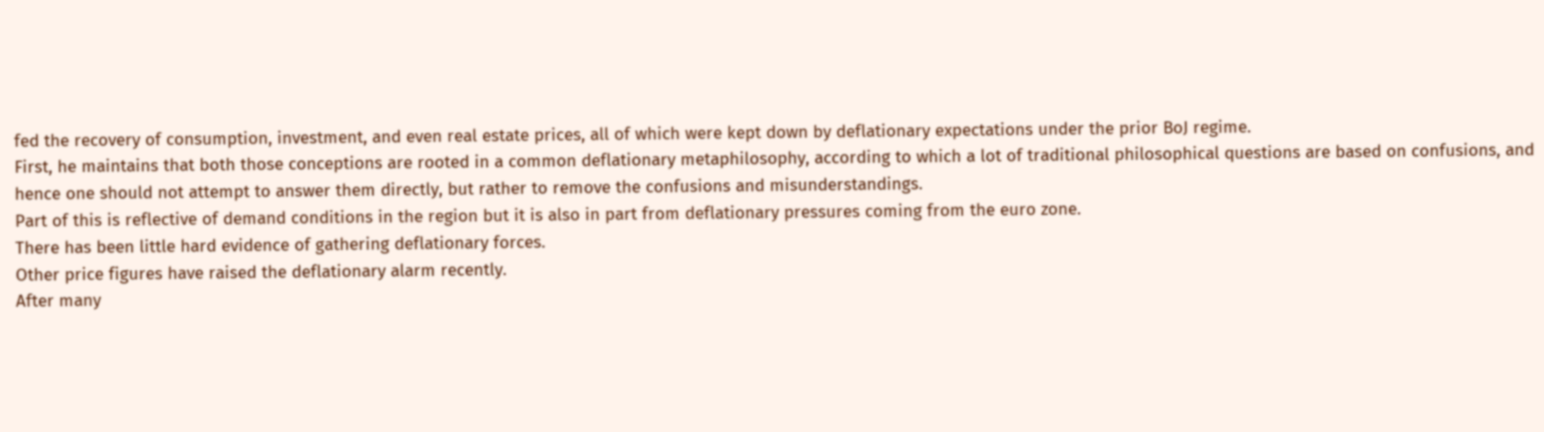fed the recovery of consumption, investment, and even real estate prices, all of which were kept down by deflationary expectations under the prior BoJ regime.
First, he maintains that both those conceptions are rooted in a common deflationary metaphilosophy, according to which a lot of traditional philosophical questions are based on confusions, and hence one should not attempt to answer them directly, but rather to remove the confusions and misunderstandings.
Part of this is reflective of demand conditions in the region but it is also in part from deflationary pressures coming from the euro zone.
There has been little hard evidence of gathering deflationary forces.
Other price figures have raised the deflationary alarm recently.
After many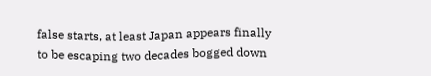false starts, at least Japan appears finally to be escaping two decades bogged down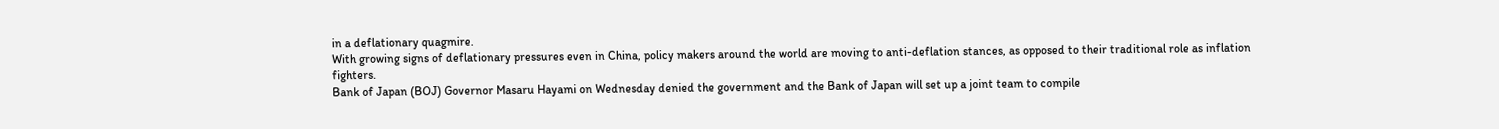in a deflationary quagmire.
With growing signs of deflationary pressures even in China, policy makers around the world are moving to anti-deflation stances, as opposed to their traditional role as inflation fighters.
Bank of Japan (BOJ) Governor Masaru Hayami on Wednesday denied the government and the Bank of Japan will set up a joint team to compile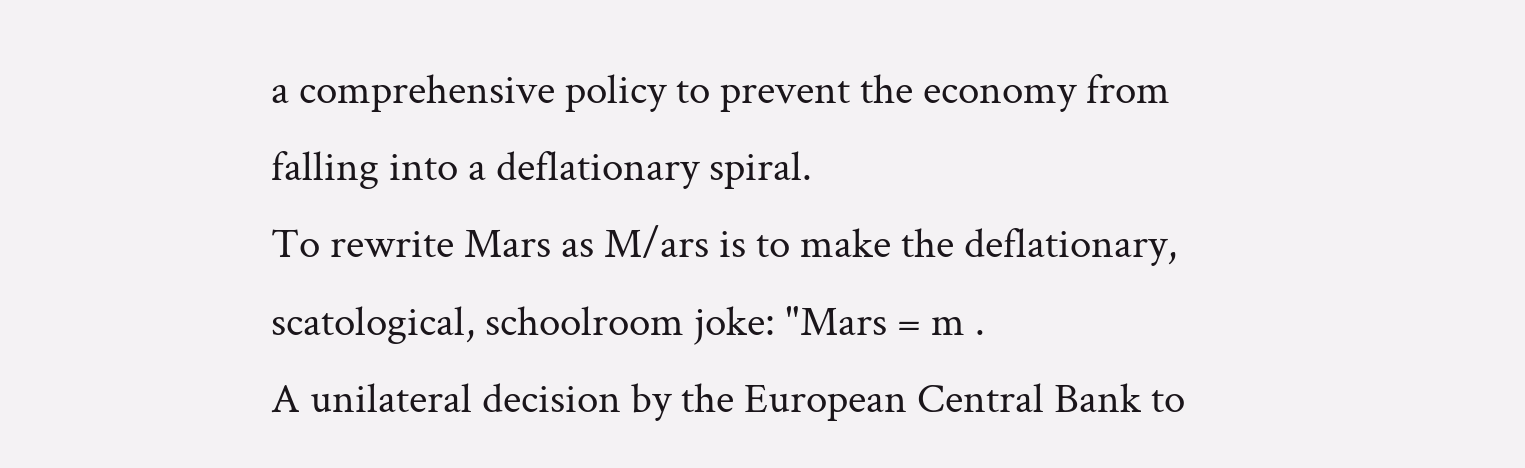a comprehensive policy to prevent the economy from falling into a deflationary spiral.
To rewrite Mars as M/ars is to make the deflationary, scatological, schoolroom joke: "Mars = m .
A unilateral decision by the European Central Bank to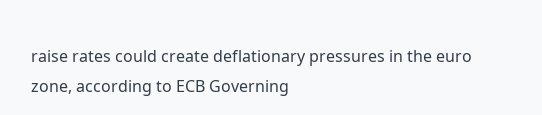raise rates could create deflationary pressures in the euro zone, according to ECB Governing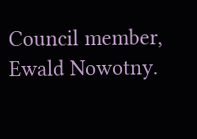Council member, Ewald Nowotny.